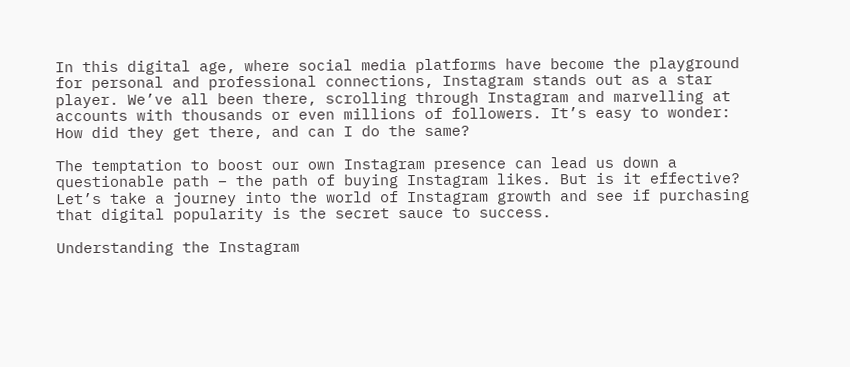In this digital age, where social media platforms have become the playground for personal and professional connections, Instagram stands out as a star player. We’ve all been there, scrolling through Instagram and marvelling at accounts with thousands or even millions of followers. It’s easy to wonder: How did they get there, and can I do the same?

The temptation to boost our own Instagram presence can lead us down a questionable path – the path of buying Instagram likes. But is it effective? Let’s take a journey into the world of Instagram growth and see if purchasing that digital popularity is the secret sauce to success.

Understanding the Instagram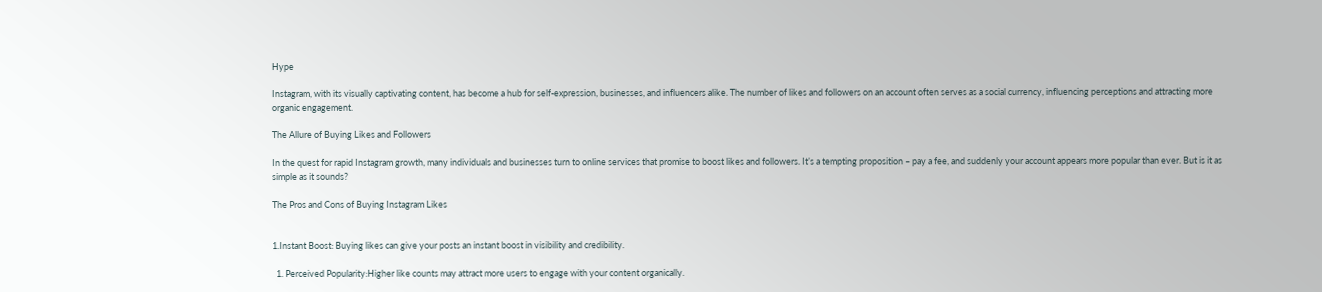Hype

Instagram, with its visually captivating content, has become a hub for self-expression, businesses, and influencers alike. The number of likes and followers on an account often serves as a social currency, influencing perceptions and attracting more organic engagement.

The Allure of Buying Likes and Followers

In the quest for rapid Instagram growth, many individuals and businesses turn to online services that promise to boost likes and followers. It’s a tempting proposition – pay a fee, and suddenly your account appears more popular than ever. But is it as simple as it sounds?

The Pros and Cons of Buying Instagram Likes


1.Instant Boost: Buying likes can give your posts an instant boost in visibility and credibility.

  1. Perceived Popularity:Higher like counts may attract more users to engage with your content organically.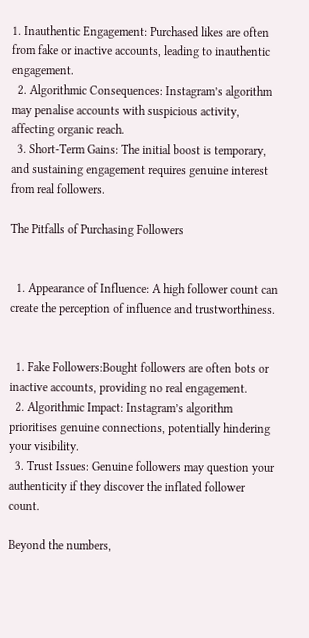1. Inauthentic Engagement: Purchased likes are often from fake or inactive accounts, leading to inauthentic engagement.
  2. Algorithmic Consequences: Instagram’s algorithm may penalise accounts with suspicious activity, affecting organic reach.
  3. Short-Term Gains: The initial boost is temporary, and sustaining engagement requires genuine interest from real followers.

The Pitfalls of Purchasing Followers


  1. Appearance of Influence: A high follower count can create the perception of influence and trustworthiness.


  1. Fake Followers:Bought followers are often bots or inactive accounts, providing no real engagement.
  2. Algorithmic Impact: Instagram’s algorithm prioritises genuine connections, potentially hindering your visibility.
  3. Trust Issues: Genuine followers may question your authenticity if they discover the inflated follower count.

Beyond the numbers,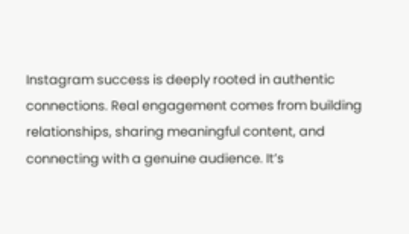Instagram success is deeply rooted in authentic connections. Real engagement comes from building relationships, sharing meaningful content, and connecting with a genuine audience. It’s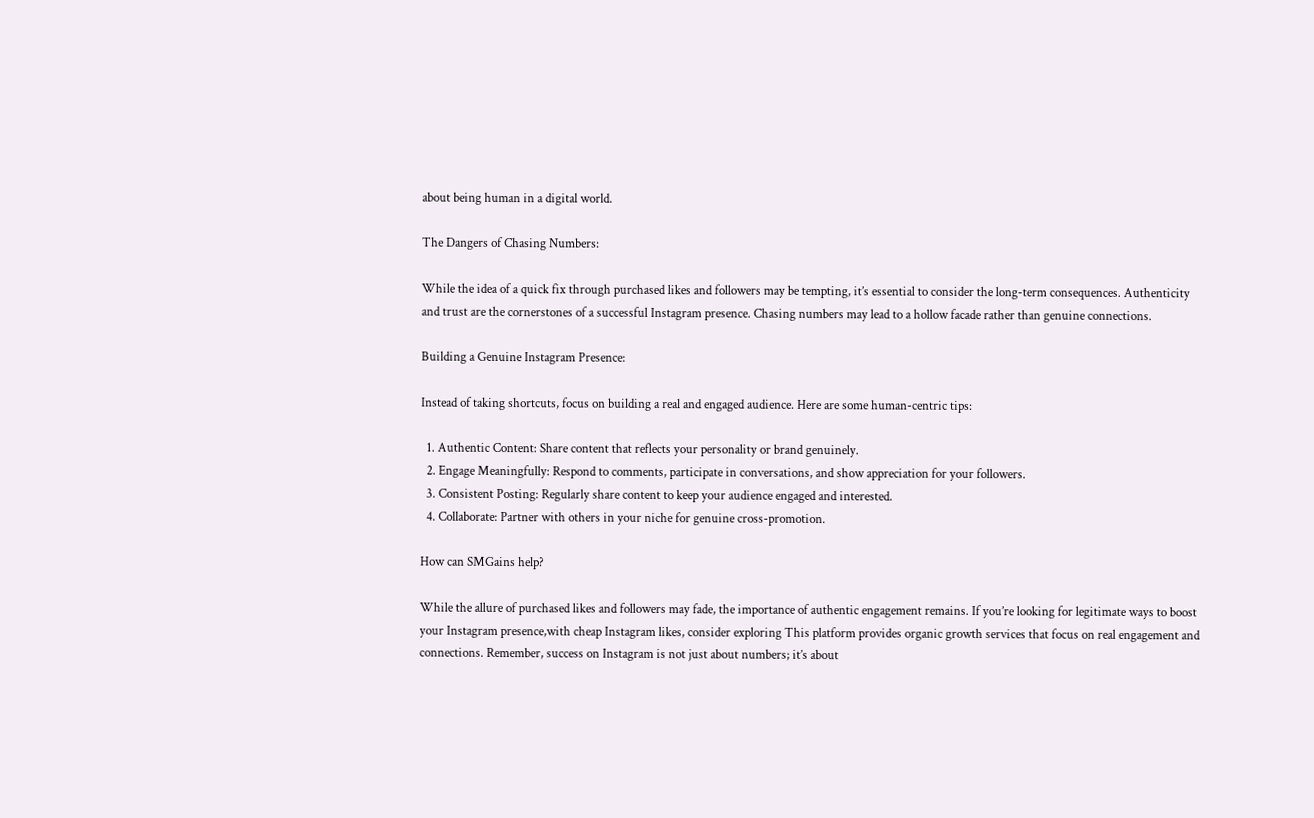about being human in a digital world.

The Dangers of Chasing Numbers:

While the idea of a quick fix through purchased likes and followers may be tempting, it’s essential to consider the long-term consequences. Authenticity and trust are the cornerstones of a successful Instagram presence. Chasing numbers may lead to a hollow facade rather than genuine connections.

Building a Genuine Instagram Presence:

Instead of taking shortcuts, focus on building a real and engaged audience. Here are some human-centric tips:

  1. Authentic Content: Share content that reflects your personality or brand genuinely.
  2. Engage Meaningfully: Respond to comments, participate in conversations, and show appreciation for your followers.
  3. Consistent Posting: Regularly share content to keep your audience engaged and interested.
  4. Collaborate: Partner with others in your niche for genuine cross-promotion.

How can SMGains help?

While the allure of purchased likes and followers may fade, the importance of authentic engagement remains. If you’re looking for legitimate ways to boost your Instagram presence,with cheap Instagram likes, consider exploring This platform provides organic growth services that focus on real engagement and connections. Remember, success on Instagram is not just about numbers; it’s about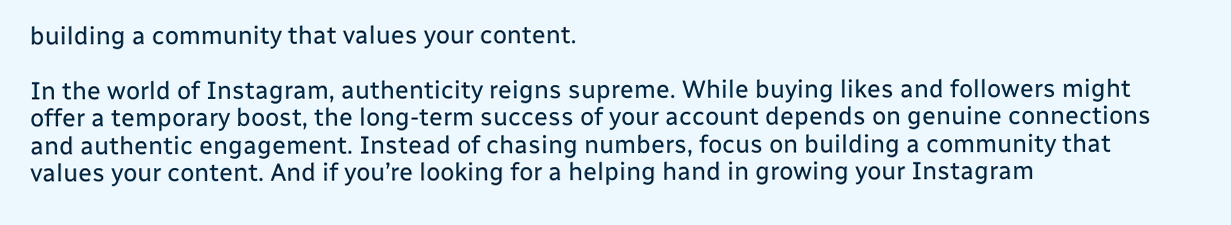building a community that values your content.

In the world of Instagram, authenticity reigns supreme. While buying likes and followers might offer a temporary boost, the long-term success of your account depends on genuine connections and authentic engagement. Instead of chasing numbers, focus on building a community that values your content. And if you’re looking for a helping hand in growing your Instagram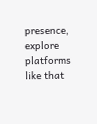presence, explore platforms like that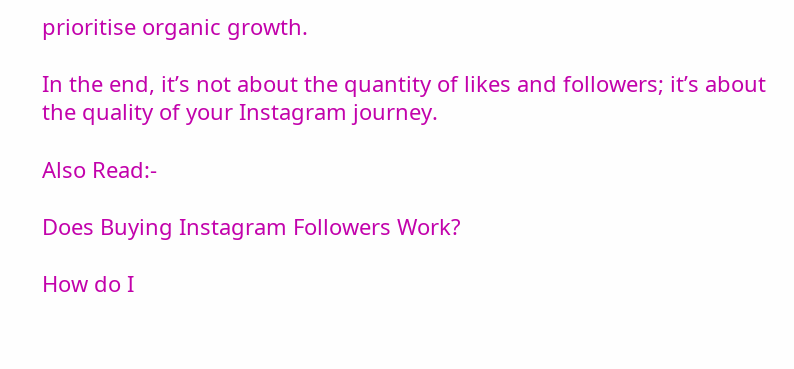prioritise organic growth.

In the end, it’s not about the quantity of likes and followers; it’s about the quality of your Instagram journey.

Also Read:-

Does Buying Instagram Followers Work?

How do I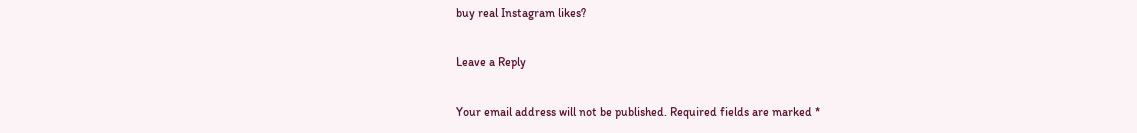buy real Instagram likes?

Leave a Reply

Your email address will not be published. Required fields are marked *